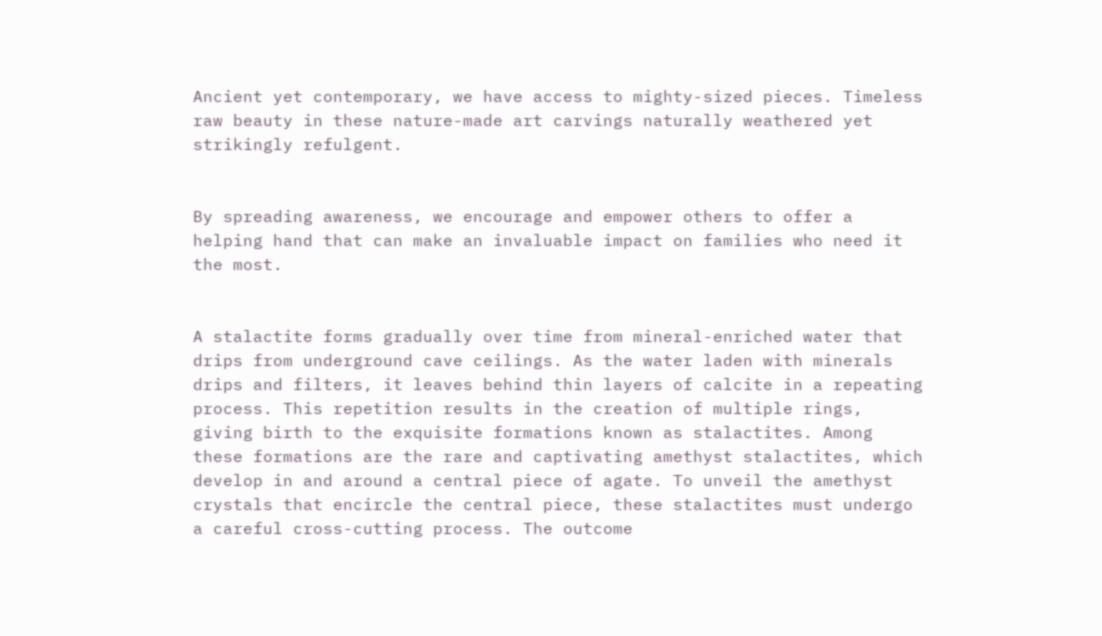Ancient yet contemporary, we have access to mighty-sized pieces. Timeless raw beauty in these nature-made art carvings naturally weathered yet strikingly refulgent.


By spreading awareness, we encourage and empower others to offer a helping hand that can make an invaluable impact on families who need it the most.


A stalactite forms gradually over time from mineral-enriched water that drips from underground cave ceilings. As the water laden with minerals drips and filters, it leaves behind thin layers of calcite in a repeating process. This repetition results in the creation of multiple rings, giving birth to the exquisite formations known as stalactites. Among these formations are the rare and captivating amethyst stalactites, which develop in and around a central piece of agate. To unveil the amethyst crystals that encircle the central piece, these stalactites must undergo a careful cross-cutting process. The outcome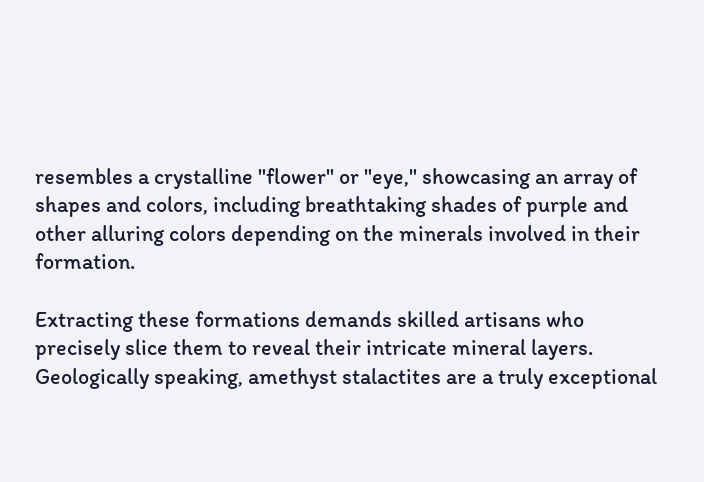resembles a crystalline "flower" or "eye," showcasing an array of shapes and colors, including breathtaking shades of purple and other alluring colors depending on the minerals involved in their formation.

Extracting these formations demands skilled artisans who precisely slice them to reveal their intricate mineral layers. Geologically speaking, amethyst stalactites are a truly exceptional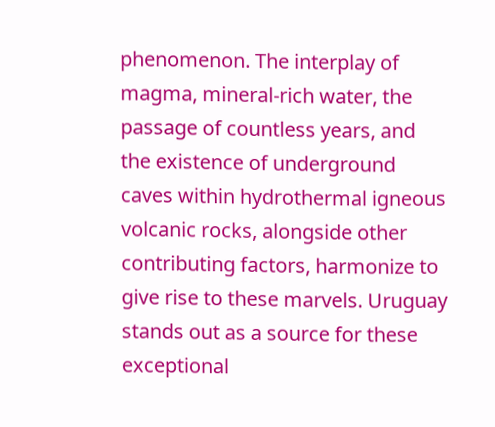phenomenon. The interplay of magma, mineral-rich water, the passage of countless years, and the existence of underground caves within hydrothermal igneous volcanic rocks, alongside other contributing factors, harmonize to give rise to these marvels. Uruguay stands out as a source for these exceptional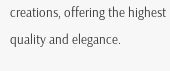creations, offering the highest quality and elegance.